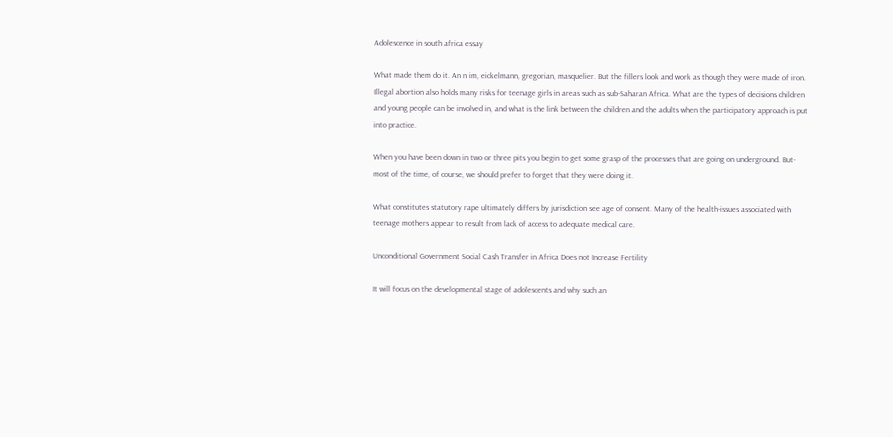Adolescence in south africa essay

What made them do it. An n im, eickelmann, gregorian, masquelier. But the fillers look and work as though they were made of iron. Illegal abortion also holds many risks for teenage girls in areas such as sub-Saharan Africa. What are the types of decisions children and young people can be involved in, and what is the link between the children and the adults when the participatory approach is put into practice.

When you have been down in two or three pits you begin to get some grasp of the processes that are going on underground. But-most of the time, of course, we should prefer to forget that they were doing it.

What constitutes statutory rape ultimately differs by jurisdiction see age of consent. Many of the health-issues associated with teenage mothers appear to result from lack of access to adequate medical care.

Unconditional Government Social Cash Transfer in Africa Does not Increase Fertility

It will focus on the developmental stage of adolescents and why such an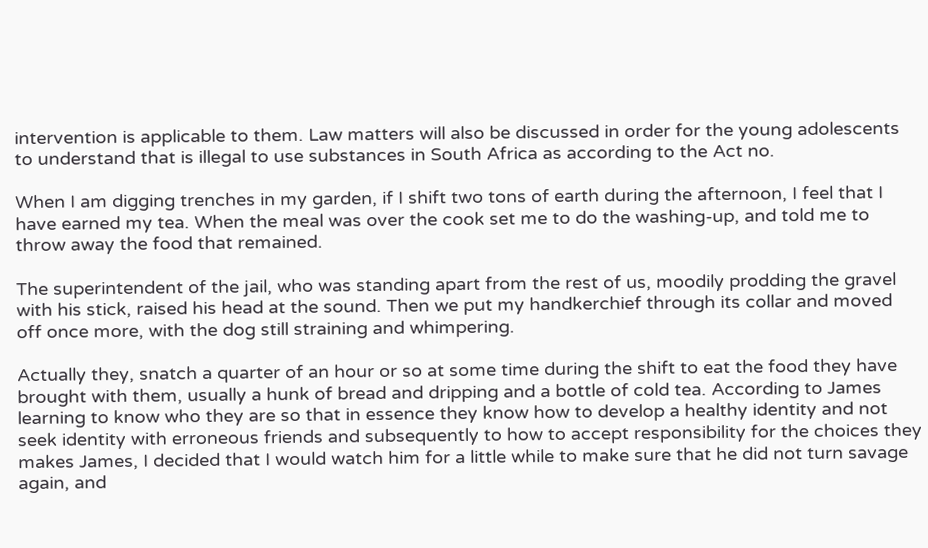intervention is applicable to them. Law matters will also be discussed in order for the young adolescents to understand that is illegal to use substances in South Africa as according to the Act no.

When I am digging trenches in my garden, if I shift two tons of earth during the afternoon, I feel that I have earned my tea. When the meal was over the cook set me to do the washing-up, and told me to throw away the food that remained.

The superintendent of the jail, who was standing apart from the rest of us, moodily prodding the gravel with his stick, raised his head at the sound. Then we put my handkerchief through its collar and moved off once more, with the dog still straining and whimpering.

Actually they, snatch a quarter of an hour or so at some time during the shift to eat the food they have brought with them, usually a hunk of bread and dripping and a bottle of cold tea. According to James learning to know who they are so that in essence they know how to develop a healthy identity and not seek identity with erroneous friends and subsequently to how to accept responsibility for the choices they makes James, I decided that I would watch him for a little while to make sure that he did not turn savage again, and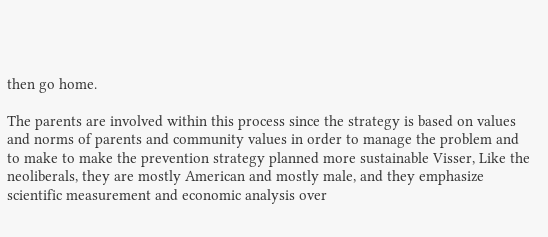then go home.

The parents are involved within this process since the strategy is based on values and norms of parents and community values in order to manage the problem and to make to make the prevention strategy planned more sustainable Visser, Like the neoliberals, they are mostly American and mostly male, and they emphasize scientific measurement and economic analysis over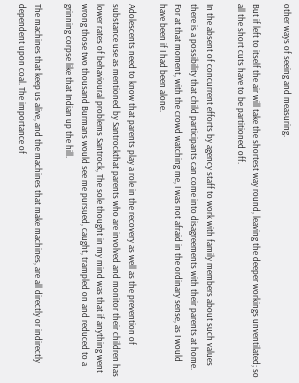other ways of seeing and measuring.

But if left to itself the air will take the shortest way round, leaving the deeper workings unventilated; so all the short cuts have to be partitioned off.

In the absent of concurrent efforts by agency staff to work with family members about such values there is a possibility that child participants can come into disagreements with their parents at home. For at that moment, with the crowd watching me, I was not afraid in the ordinary sense, as I would have been if I had been alone.

Adolescents need to know that parents play a role in the recovery as well as the prevention of substance use as mentioned by Santrockthat parents who are involved and monitor their children has lower rates of behavioural problems Santrock, The sole thought in my mind was that if anything went wrong those two thousand Burmans would see me pursued, caught, trampled on and reduced to a grinning corpse like that Indian up the hill.

The machines that keep us alive, and the machines that make machines, are all directly or indirectly dependent upon coal. The importance of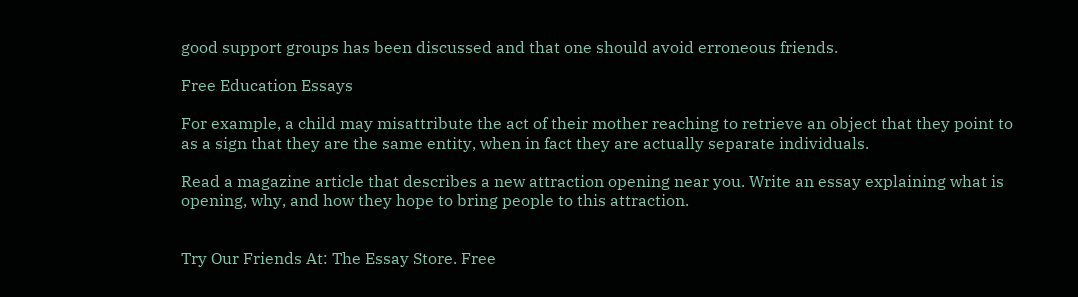good support groups has been discussed and that one should avoid erroneous friends.

Free Education Essays

For example, a child may misattribute the act of their mother reaching to retrieve an object that they point to as a sign that they are the same entity, when in fact they are actually separate individuals.

Read a magazine article that describes a new attraction opening near you. Write an essay explaining what is opening, why, and how they hope to bring people to this attraction.


Try Our Friends At: The Essay Store. Free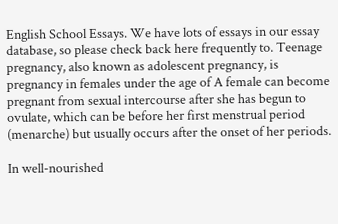English School Essays. We have lots of essays in our essay database, so please check back here frequently to. Teenage pregnancy, also known as adolescent pregnancy, is pregnancy in females under the age of A female can become pregnant from sexual intercourse after she has begun to ovulate, which can be before her first menstrual period (menarche) but usually occurs after the onset of her periods.

In well-nourished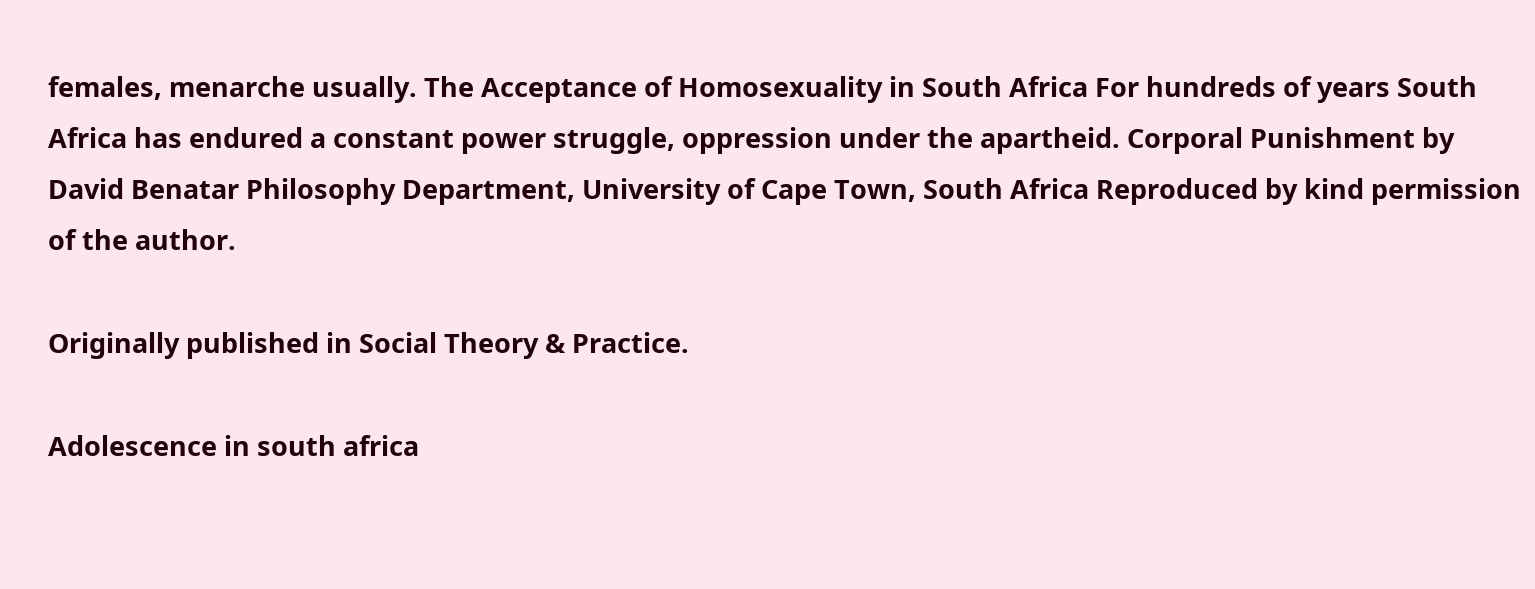females, menarche usually. The Acceptance of Homosexuality in South Africa For hundreds of years South Africa has endured a constant power struggle, oppression under the apartheid. Corporal Punishment by David Benatar Philosophy Department, University of Cape Town, South Africa Reproduced by kind permission of the author.

Originally published in Social Theory & Practice.

Adolescence in south africa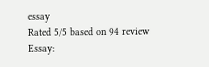essay
Rated 5/5 based on 94 review
Essay: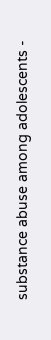substance abuse among adolescents -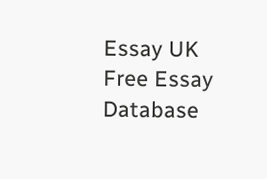Essay UK Free Essay Database